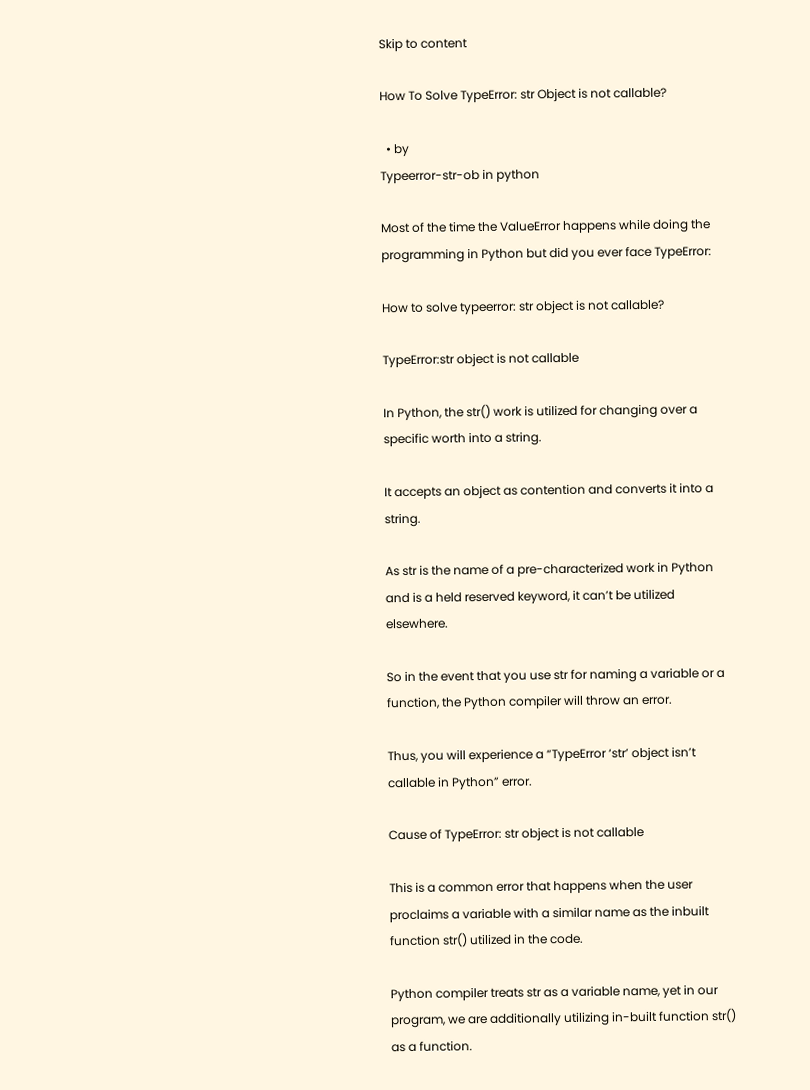Skip to content

How To Solve TypeError: str Object is not callable?

  • by
Typeerror-str-ob in python

Most of the time the ValueError happens while doing the programming in Python but did you ever face TypeError:

How to solve typeerror: str object is not callable?

TypeError:str object is not callable

In Python, the str() work is utilized for changing over a specific worth into a string.

It accepts an object as contention and converts it into a string.

As str is the name of a pre-characterized work in Python and is a held reserved keyword, it can’t be utilized elsewhere.

So in the event that you use str for naming a variable or a function, the Python compiler will throw an error.

Thus, you will experience a “TypeError ‘str’ object isn’t callable in Python” error.

Cause of TypeError: str object is not callable

This is a common error that happens when the user proclaims a variable with a similar name as the inbuilt function str() utilized in the code.

Python compiler treats str as a variable name, yet in our program, we are additionally utilizing in-built function str() as a function.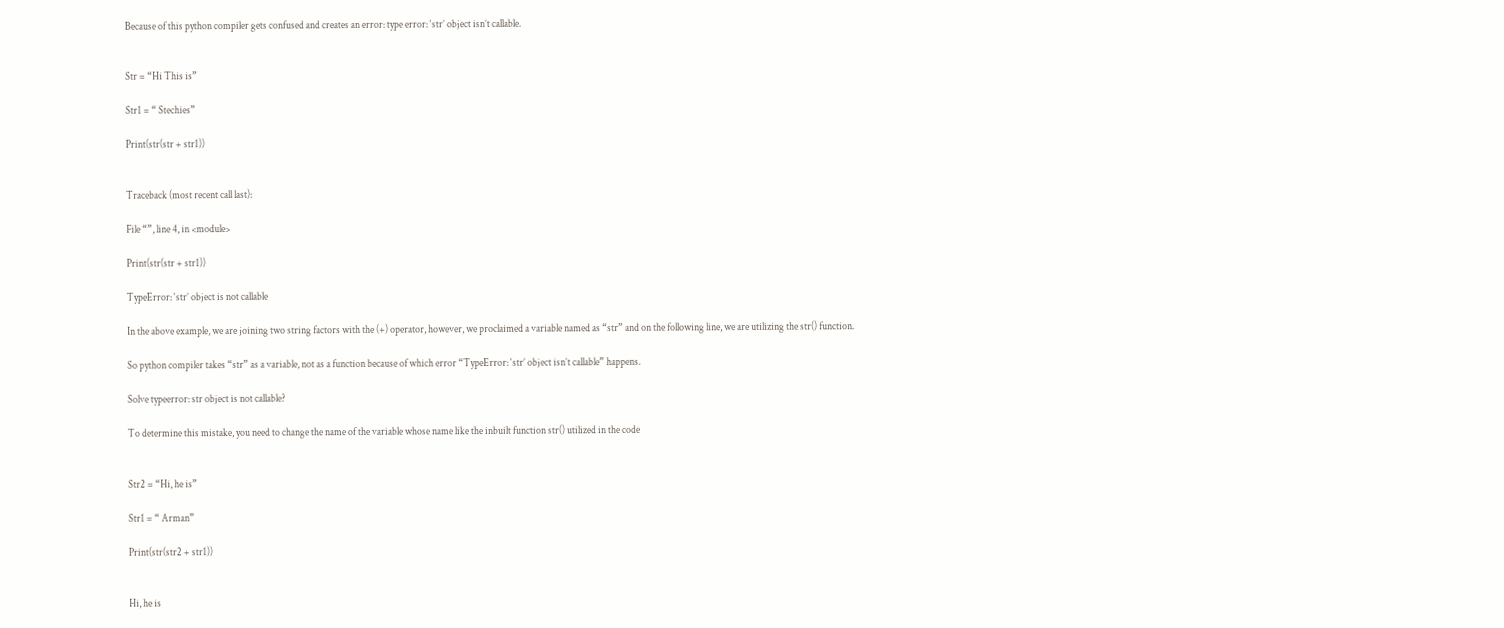Because of this python compiler gets confused and creates an error: type error: ‘str’ object isn’t callable.


Str = “Hi This is”

Str1 = “ Stechies”

Print(str(str + str1))


Traceback (most recent call last):

File “”, line 4, in <module>

Print(str(str + str1))

TypeError: ‘str’ object is not callable

In the above example, we are joining two string factors with the (+) operator, however, we proclaimed a variable named as “str” and on the following line, we are utilizing the str() function.

So python compiler takes “str” as a variable, not as a function because of which error “TypeError: ‘str’ object isn’t callable” happens.

Solve typeerror: str object is not callable?

To determine this mistake, you need to change the name of the variable whose name like the inbuilt function str() utilized in the code


Str2 = “Hi, he is”

Str1 = “ Arman”

Print(str(str2 + str1))


Hi, he is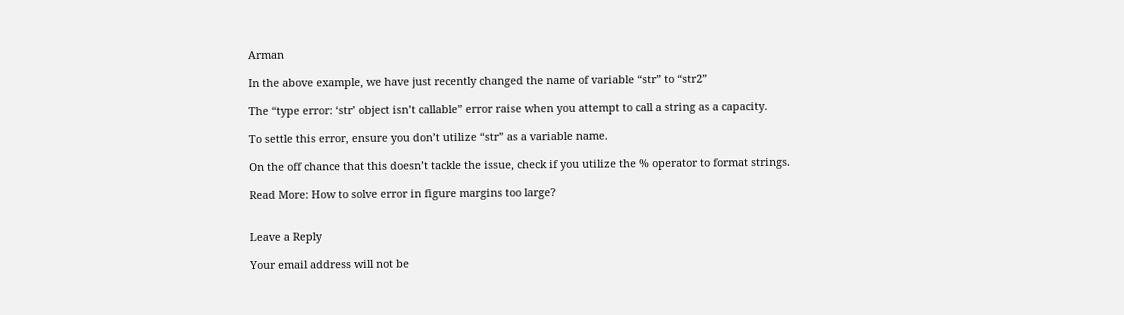Arman

In the above example, we have just recently changed the name of variable “str” to “str2”

The “type error: ‘str’ object isn’t callable” error raise when you attempt to call a string as a capacity.

To settle this error, ensure you don’t utilize “str” as a variable name.

On the off chance that this doesn’t tackle the issue, check if you utilize the % operator to format strings.

Read More: How to solve error in figure margins too large?


Leave a Reply

Your email address will not be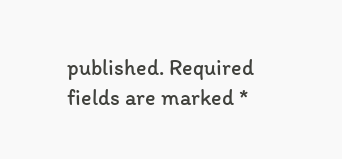published. Required fields are marked *